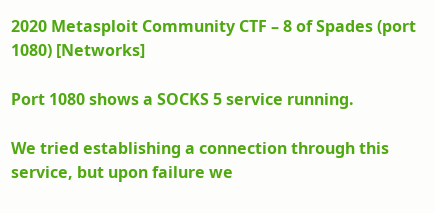2020 Metasploit Community CTF – 8 of Spades (port 1080) [Networks]

Port 1080 shows a SOCKS 5 service running.

We tried establishing a connection through this service, but upon failure we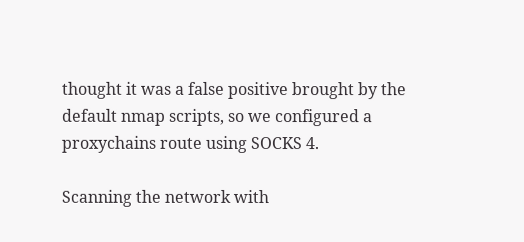thought it was a false positive brought by the default nmap scripts, so we configured a proxychains route using SOCKS 4.

Scanning the network with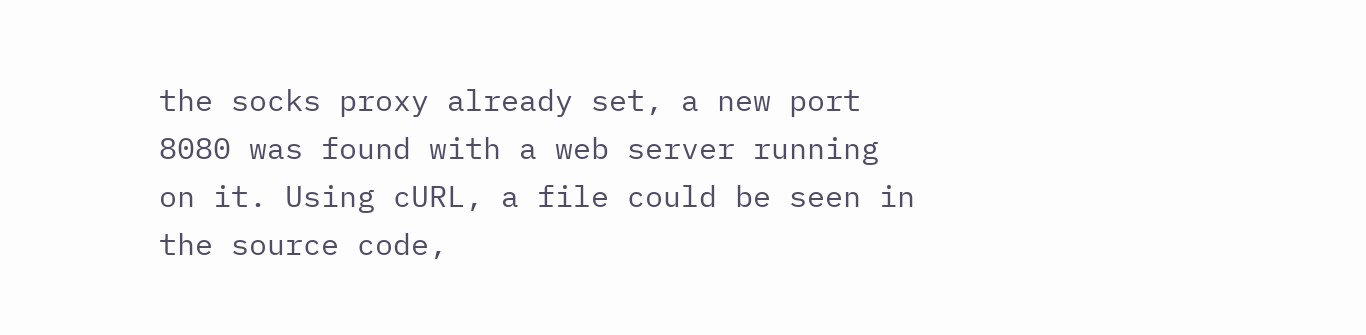the socks proxy already set, a new port 8080 was found with a web server running on it. Using cURL, a file could be seen in the source code,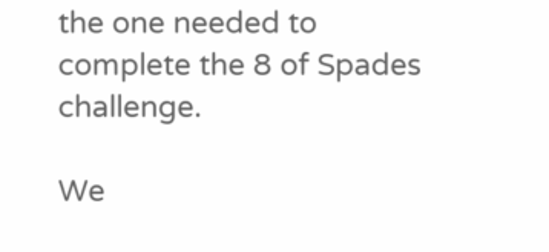the one needed to complete the 8 of Spades challenge.

We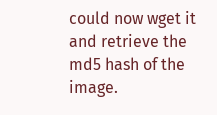could now wget it and retrieve the md5 hash of the image.